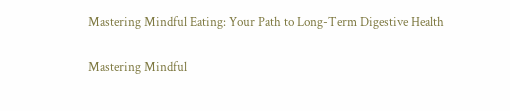Mastering Mindful Eating: Your Path to Long-Term Digestive Health

Mastering Mindful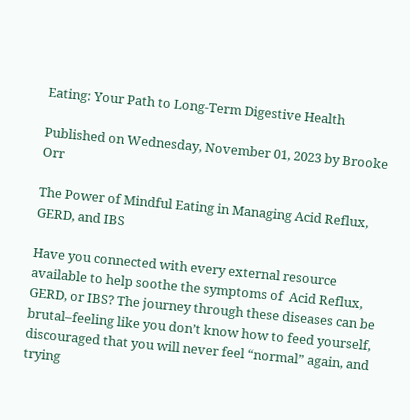Eating: Your Path to Long-Term Digestive Health

Published on Wednesday, November 01, 2023 by Brooke Orr

The Power of Mindful Eating in Managing Acid Reflux, GERD, and IBS

Have you connected with every external resource available to help soothe the symptoms of  Acid Reflux, GERD, or IBS? The journey through these diseases can be brutal–feeling like you don’t know how to feed yourself, discouraged that you will never feel “normal” again, and trying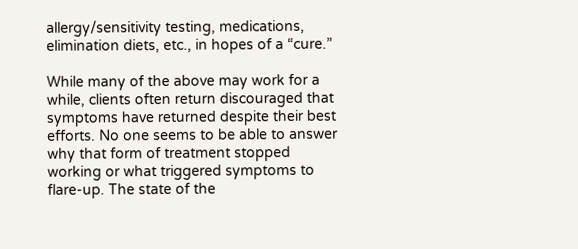allergy/sensitivity testing, medications, elimination diets, etc., in hopes of a “cure.”

While many of the above may work for a while, clients often return discouraged that symptoms have returned despite their best efforts. No one seems to be able to answer why that form of treatment stopped working or what triggered symptoms to flare-up. The state of the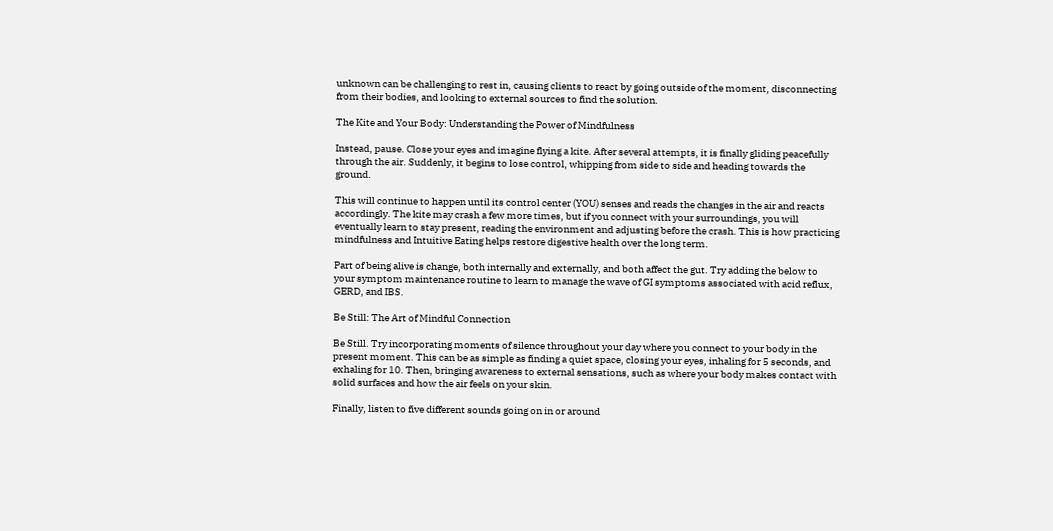unknown can be challenging to rest in, causing clients to react by going outside of the moment, disconnecting from their bodies, and looking to external sources to find the solution.

The Kite and Your Body: Understanding the Power of Mindfulness

Instead, pause. Close your eyes and imagine flying a kite. After several attempts, it is finally gliding peacefully through the air. Suddenly, it begins to lose control, whipping from side to side and heading towards the ground.

This will continue to happen until its control center (YOU) senses and reads the changes in the air and reacts accordingly. The kite may crash a few more times, but if you connect with your surroundings, you will eventually learn to stay present, reading the environment and adjusting before the crash. This is how practicing mindfulness and Intuitive Eating helps restore digestive health over the long term.

Part of being alive is change, both internally and externally, and both affect the gut. Try adding the below to your symptom maintenance routine to learn to manage the wave of GI symptoms associated with acid reflux, GERD, and IBS.

Be Still: The Art of Mindful Connection

Be Still. Try incorporating moments of silence throughout your day where you connect to your body in the present moment. This can be as simple as finding a quiet space, closing your eyes, inhaling for 5 seconds, and exhaling for 10. Then, bringing awareness to external sensations, such as where your body makes contact with solid surfaces and how the air feels on your skin.

Finally, listen to five different sounds going on in or around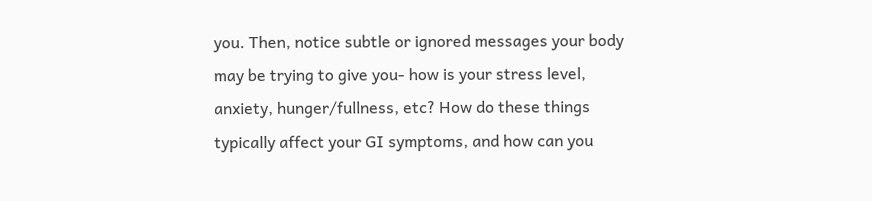you. Then, notice subtle or ignored messages your body may be trying to give you- how is your stress level, anxiety, hunger/fullness, etc? How do these things typically affect your GI symptoms, and how can you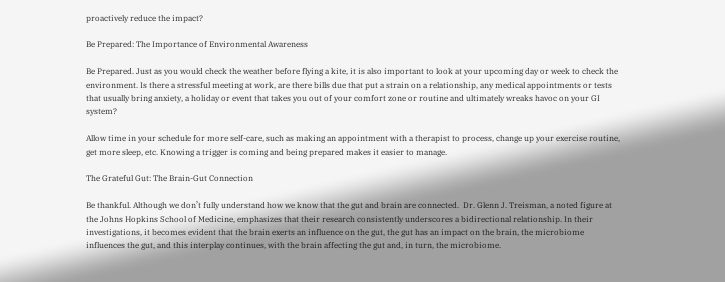proactively reduce the impact?

Be Prepared: The Importance of Environmental Awareness

Be Prepared. Just as you would check the weather before flying a kite, it is also important to look at your upcoming day or week to check the environment. Is there a stressful meeting at work, are there bills due that put a strain on a relationship, any medical appointments or tests that usually bring anxiety, a holiday or event that takes you out of your comfort zone or routine and ultimately wreaks havoc on your GI system?

Allow time in your schedule for more self-care, such as making an appointment with a therapist to process, change up your exercise routine, get more sleep, etc. Knowing a trigger is coming and being prepared makes it easier to manage.

The Grateful Gut: The Brain-Gut Connection

Be thankful. Although we don’t fully understand how we know that the gut and brain are connected.  Dr. Glenn J. Treisman, a noted figure at the Johns Hopkins School of Medicine, emphasizes that their research consistently underscores a bidirectional relationship. In their investigations, it becomes evident that the brain exerts an influence on the gut, the gut has an impact on the brain, the microbiome influences the gut, and this interplay continues, with the brain affecting the gut and, in turn, the microbiome.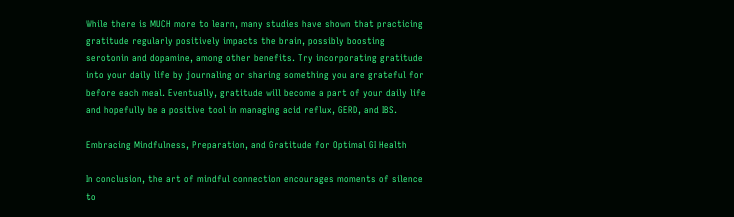While there is MUCH more to learn, many studies have shown that practicing gratitude regularly positively impacts the brain, possibly boosting serotonin and dopamine, among other benefits. Try incorporating gratitude into your daily life by journaling or sharing something you are grateful for before each meal. Eventually, gratitude will become a part of your daily life and hopefully be a positive tool in managing acid reflux, GERD, and IBS.

Embracing Mindfulness, Preparation, and Gratitude for Optimal GI Health

In conclusion, the art of mindful connection encourages moments of silence to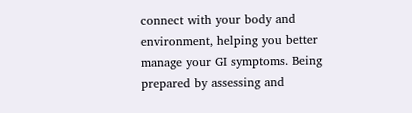connect with your body and environment, helping you better manage your GI symptoms. Being prepared by assessing and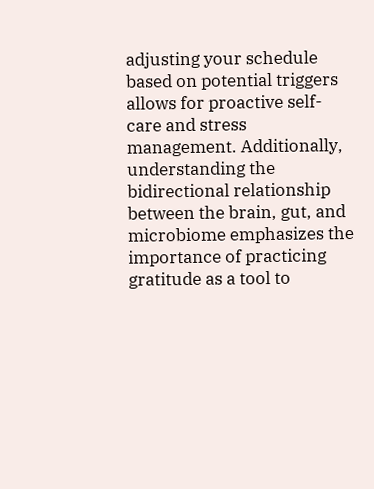adjusting your schedule based on potential triggers allows for proactive self-care and stress management. Additionally, understanding the bidirectional relationship between the brain, gut, and microbiome emphasizes the importance of practicing gratitude as a tool to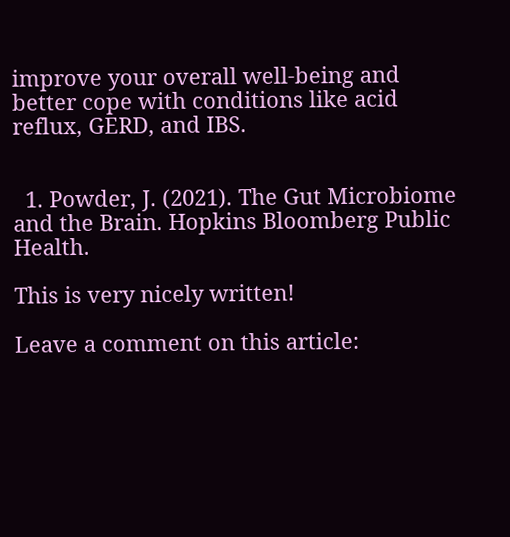improve your overall well-being and better cope with conditions like acid reflux, GERD, and IBS.


  1. Powder, J. (2021). The Gut Microbiome and the Brain. Hopkins Bloomberg Public Health.

This is very nicely written!

Leave a comment on this article: